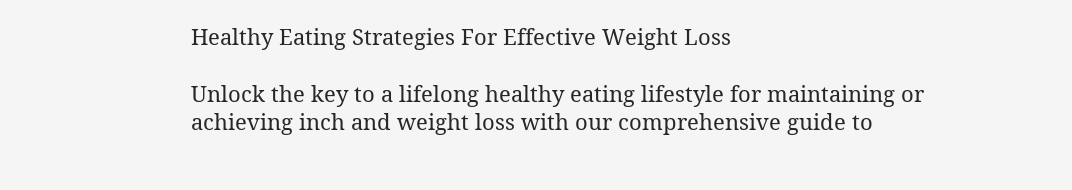Healthy Eating Strategies For Effective Weight Loss

Unlock the key to a lifelong healthy eating lifestyle for maintaining or achieving inch and weight loss with our comprehensive guide to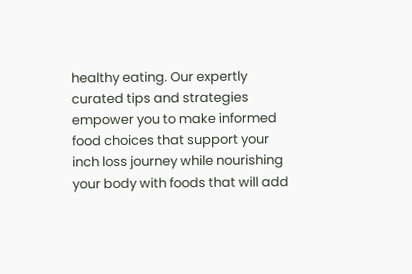healthy eating. Our expertly curated tips and strategies empower you to make informed food choices that support your inch loss journey while nourishing your body with foods that will add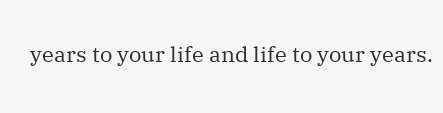years to your life and life to your years.